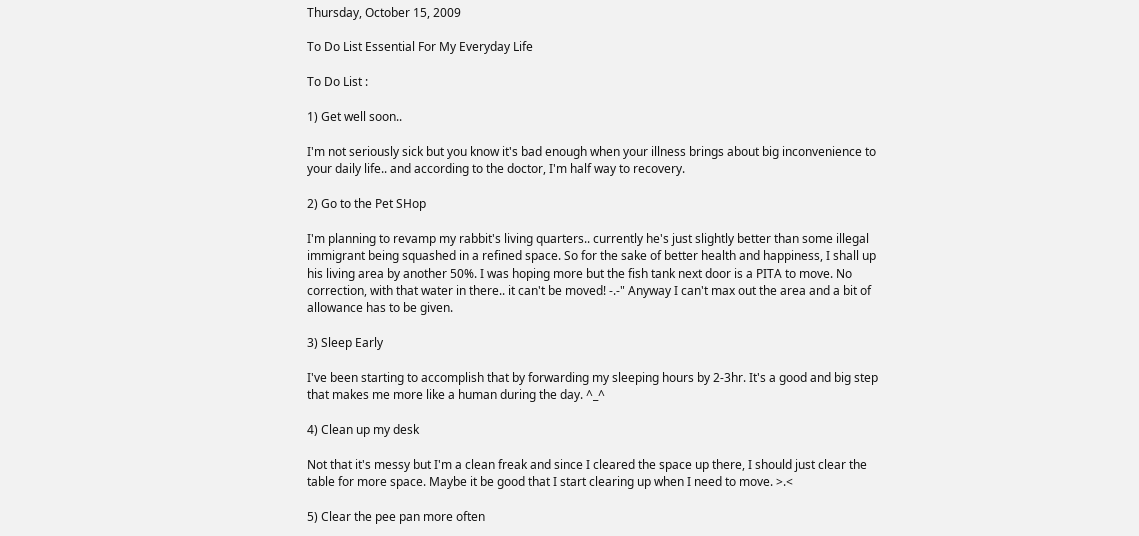Thursday, October 15, 2009

To Do List Essential For My Everyday Life

To Do List :

1) Get well soon..

I'm not seriously sick but you know it's bad enough when your illness brings about big inconvenience to your daily life.. and according to the doctor, I'm half way to recovery.

2) Go to the Pet SHop

I'm planning to revamp my rabbit's living quarters.. currently he's just slightly better than some illegal immigrant being squashed in a refined space. So for the sake of better health and happiness, I shall up his living area by another 50%. I was hoping more but the fish tank next door is a PITA to move. No correction, with that water in there.. it can't be moved! -.-" Anyway I can't max out the area and a bit of allowance has to be given.

3) Sleep Early

I've been starting to accomplish that by forwarding my sleeping hours by 2-3hr. It's a good and big step that makes me more like a human during the day. ^_^

4) Clean up my desk

Not that it's messy but I'm a clean freak and since I cleared the space up there, I should just clear the table for more space. Maybe it be good that I start clearing up when I need to move. >.<

5) Clear the pee pan more often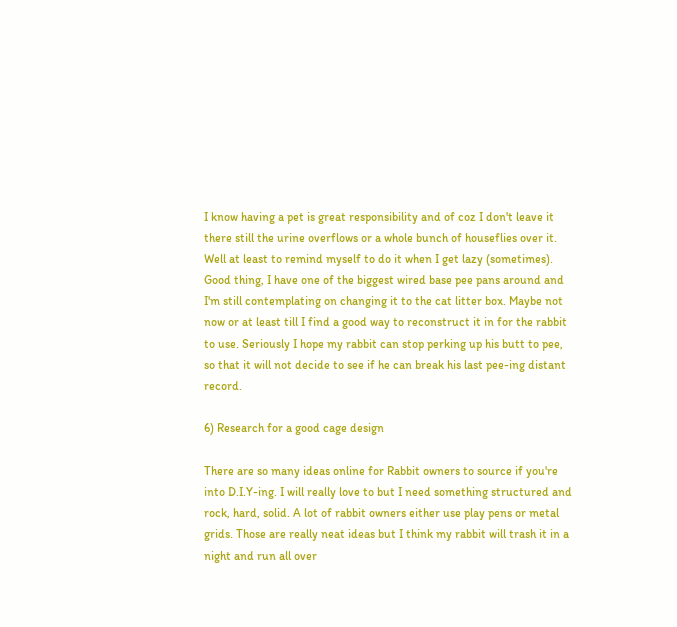I know having a pet is great responsibility and of coz I don't leave it there still the urine overflows or a whole bunch of houseflies over it. Well at least to remind myself to do it when I get lazy (sometimes). Good thing, I have one of the biggest wired base pee pans around and I'm still contemplating on changing it to the cat litter box. Maybe not now or at least till I find a good way to reconstruct it in for the rabbit to use. Seriously I hope my rabbit can stop perking up his butt to pee, so that it will not decide to see if he can break his last pee-ing distant record.

6) Research for a good cage design

There are so many ideas online for Rabbit owners to source if you're into D.I.Y-ing. I will really love to but I need something structured and rock, hard, solid. A lot of rabbit owners either use play pens or metal grids. Those are really neat ideas but I think my rabbit will trash it in a night and run all over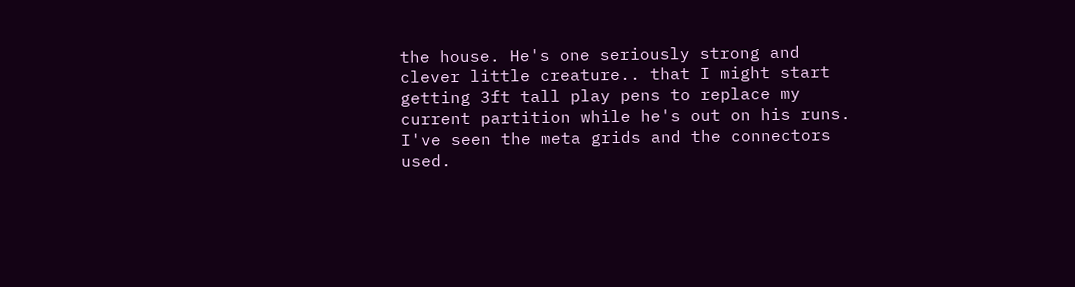the house. He's one seriously strong and clever little creature.. that I might start getting 3ft tall play pens to replace my current partition while he's out on his runs. I've seen the meta grids and the connectors used.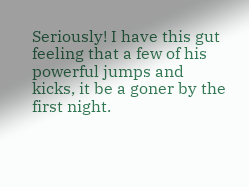Seriously! I have this gut feeling that a few of his powerful jumps and kicks, it be a goner by the first night.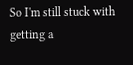So I'm still stuck with getting a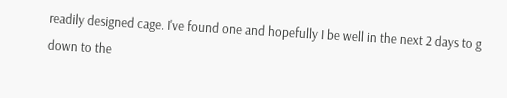readily designed cage. I've found one and hopefully I be well in the next 2 days to g down to the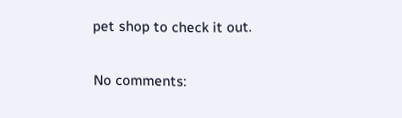pet shop to check it out.

No comments: